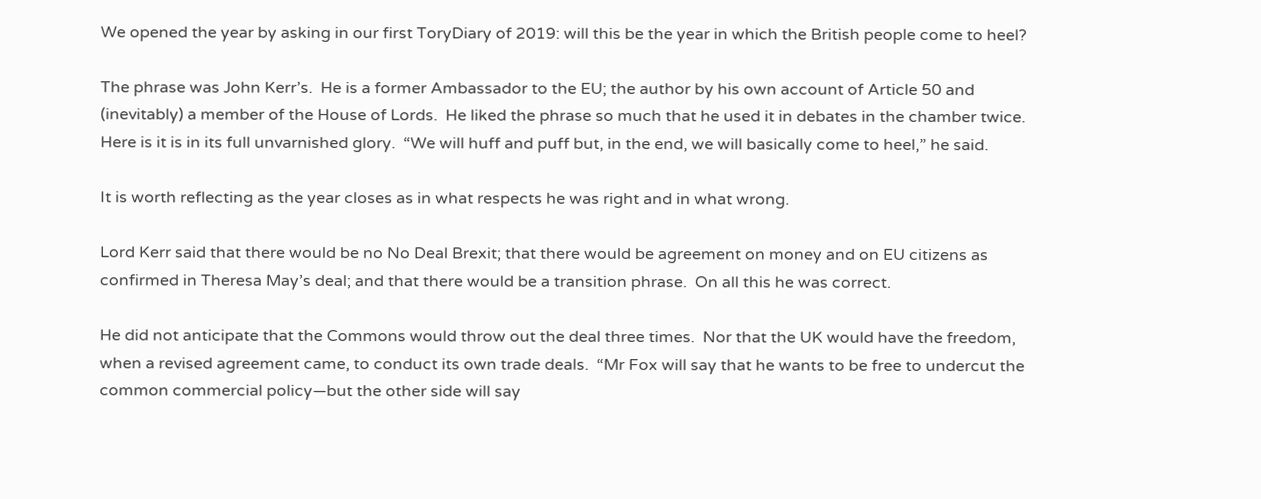We opened the year by asking in our first ToryDiary of 2019: will this be the year in which the British people come to heel?

The phrase was John Kerr’s.  He is a former Ambassador to the EU; the author by his own account of Article 50 and (inevitably) a member of the House of Lords.  He liked the phrase so much that he used it in debates in the chamber twice.  Here is it is in its full unvarnished glory.  “We will huff and puff but, in the end, we will basically come to heel,” he said.

It is worth reflecting as the year closes as in what respects he was right and in what wrong.

Lord Kerr said that there would be no No Deal Brexit; that there would be agreement on money and on EU citizens as confirmed in Theresa May’s deal; and that there would be a transition phrase.  On all this he was correct.

He did not anticipate that the Commons would throw out the deal three times.  Nor that the UK would have the freedom, when a revised agreement came, to conduct its own trade deals.  “Mr Fox will say that he wants to be free to undercut the common commercial policy—but the other side will say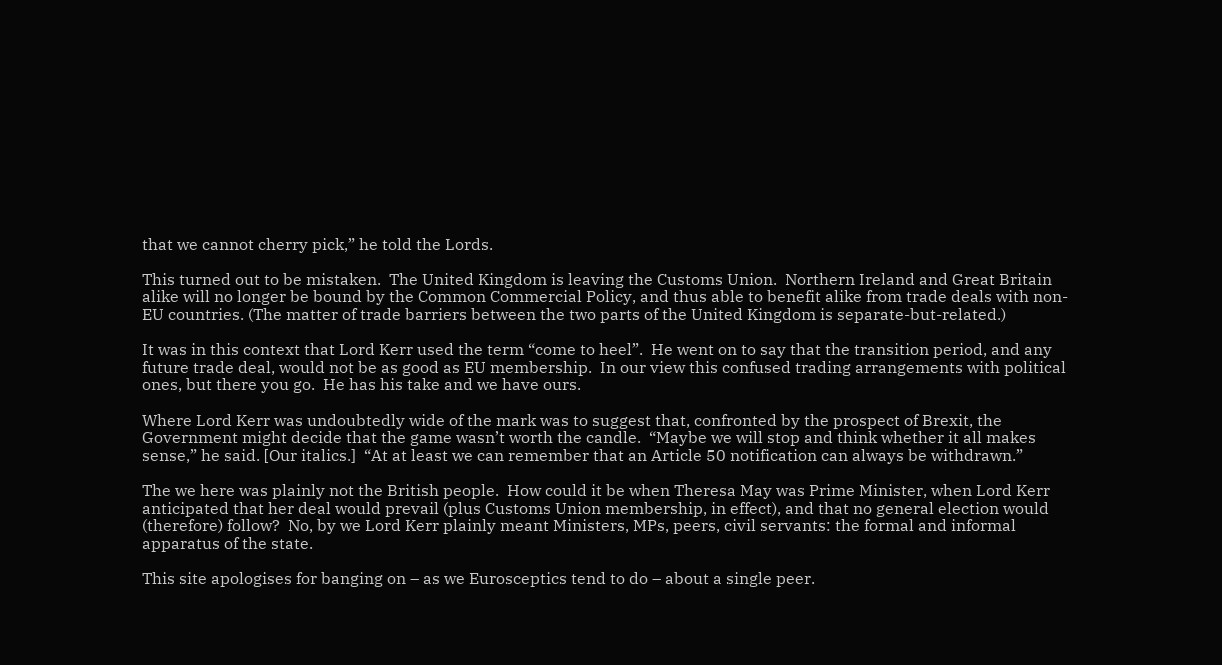that we cannot cherry pick,” he told the Lords.

This turned out to be mistaken.  The United Kingdom is leaving the Customs Union.  Northern Ireland and Great Britain alike will no longer be bound by the Common Commercial Policy, and thus able to benefit alike from trade deals with non-EU countries. (The matter of trade barriers between the two parts of the United Kingdom is separate-but-related.)

It was in this context that Lord Kerr used the term “come to heel”.  He went on to say that the transition period, and any future trade deal, would not be as good as EU membership.  In our view this confused trading arrangements with political ones, but there you go.  He has his take and we have ours.

Where Lord Kerr was undoubtedly wide of the mark was to suggest that, confronted by the prospect of Brexit, the Government might decide that the game wasn’t worth the candle.  “Maybe we will stop and think whether it all makes sense,” he said. [Our italics.]  “At at least we can remember that an Article 50 notification can always be withdrawn.”

The we here was plainly not the British people.  How could it be when Theresa May was Prime Minister, when Lord Kerr anticipated that her deal would prevail (plus Customs Union membership, in effect), and that no general election would (therefore) follow?  No, by we Lord Kerr plainly meant Ministers, MPs, peers, civil servants: the formal and informal apparatus of the state.

This site apologises for banging on – as we Eurosceptics tend to do – about a single peer.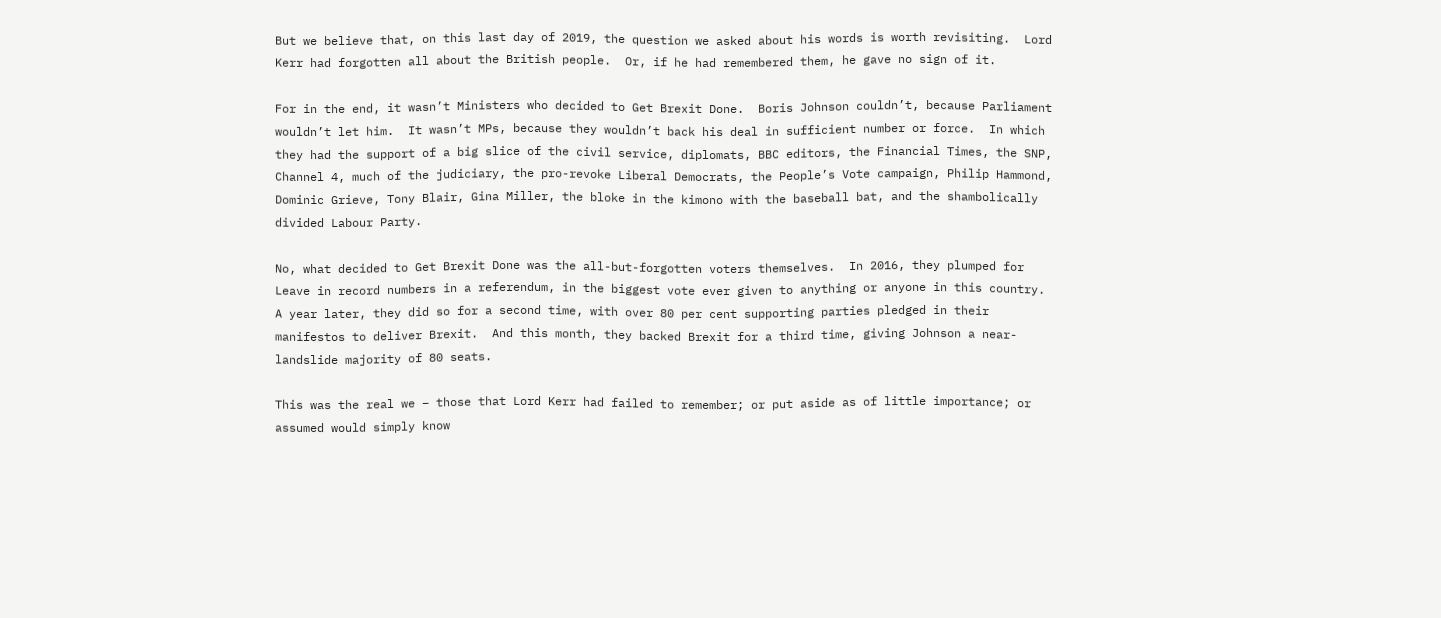But we believe that, on this last day of 2019, the question we asked about his words is worth revisiting.  Lord Kerr had forgotten all about the British people.  Or, if he had remembered them, he gave no sign of it.

For in the end, it wasn’t Ministers who decided to Get Brexit Done.  Boris Johnson couldn’t, because Parliament wouldn’t let him.  It wasn’t MPs, because they wouldn’t back his deal in sufficient number or force.  In which they had the support of a big slice of the civil service, diplomats, BBC editors, the Financial Times, the SNP,  Channel 4, much of the judiciary, the pro-revoke Liberal Democrats, the People’s Vote campaign, Philip Hammond, Dominic Grieve, Tony Blair, Gina Miller, the bloke in the kimono with the baseball bat, and the shambolically divided Labour Party.

No, what decided to Get Brexit Done was the all-but-forgotten voters themselves.  In 2016, they plumped for Leave in record numbers in a referendum, in the biggest vote ever given to anything or anyone in this country.  A year later, they did so for a second time, with over 80 per cent supporting parties pledged in their manifestos to deliver Brexit.  And this month, they backed Brexit for a third time, giving Johnson a near-landslide majority of 80 seats.

This was the real we – those that Lord Kerr had failed to remember; or put aside as of little importance; or assumed would simply know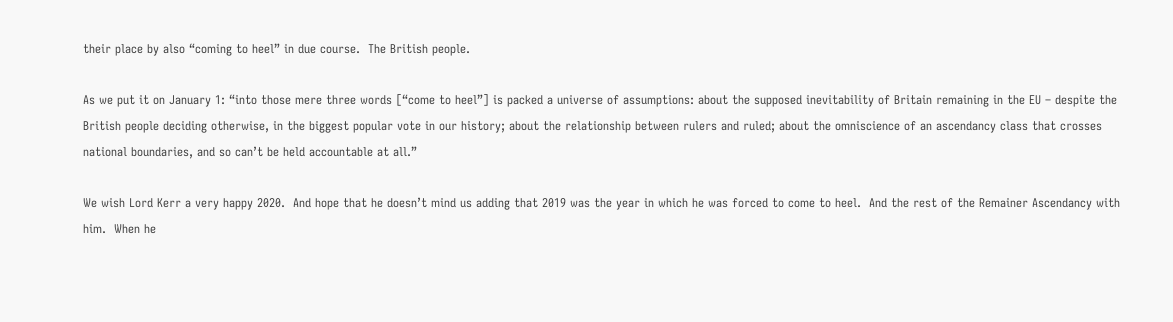their place by also “coming to heel” in due course.  The British people.

As we put it on January 1: “into those mere three words [“come to heel”] is packed a universe of assumptions: about the supposed inevitability of Britain remaining in the EU – despite the British people deciding otherwise, in the biggest popular vote in our history; about the relationship between rulers and ruled; about the omniscience of an ascendancy class that crosses national boundaries, and so can’t be held accountable at all.”

We wish Lord Kerr a very happy 2020.  And hope that he doesn’t mind us adding that 2019 was the year in which he was forced to come to heel.  And the rest of the Remainer Ascendancy with him.  When he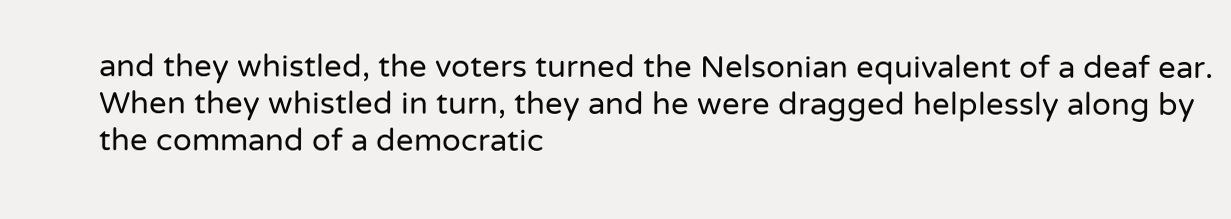and they whistled, the voters turned the Nelsonian equivalent of a deaf ear.  When they whistled in turn, they and he were dragged helplessly along by the command of a democratic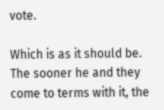vote.

Which is as it should be.  The sooner he and they come to terms with it, the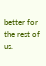better for the rest of us.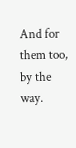And for them too, by the way.